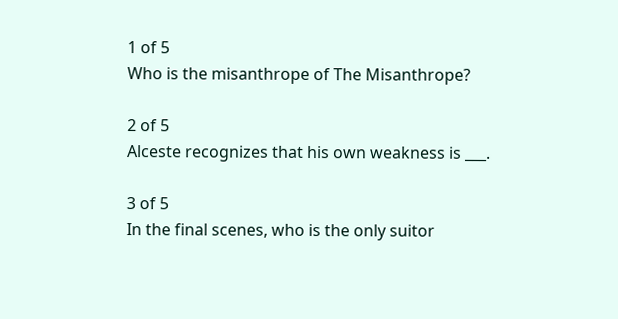1 of 5
Who is the misanthrope of The Misanthrope?

2 of 5
Alceste recognizes that his own weakness is ___.

3 of 5
In the final scenes, who is the only suitor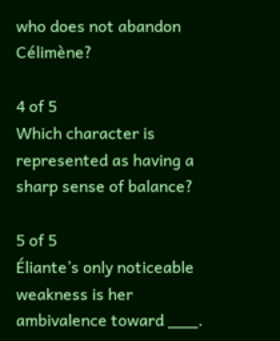who does not abandon Célimène?

4 of 5
Which character is represented as having a sharp sense of balance?

5 of 5
Éliante’s only noticeable weakness is her ambivalence toward ___.